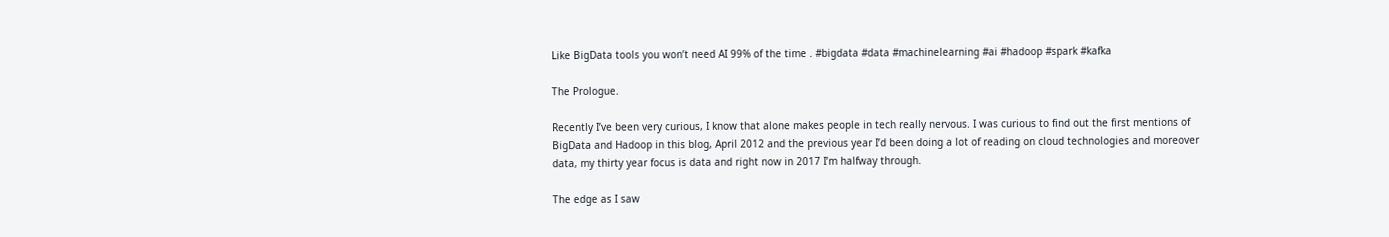Like BigData tools you won’t need AI 99% of the time . #bigdata #data #machinelearning #ai #hadoop #spark #kafka

The Prologue.

Recently I’ve been very curious, I know that alone makes people in tech really nervous. I was curious to find out the first mentions of BigData and Hadoop in this blog, April 2012 and the previous year I’d been doing a lot of reading on cloud technologies and moreover data, my thirty year focus is data and right now in 2017 I’m halfway through.

The edge as I saw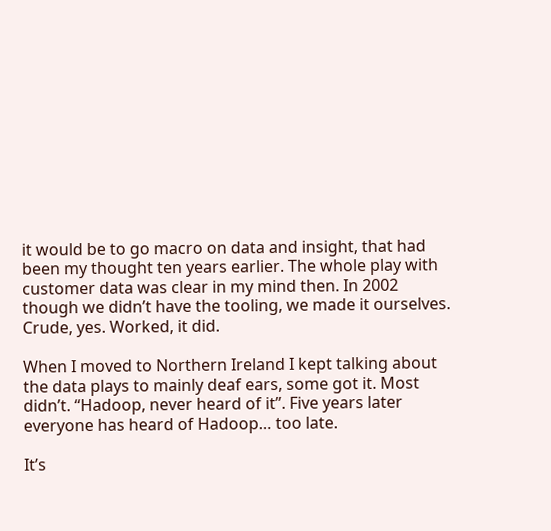it would be to go macro on data and insight, that had been my thought ten years earlier. The whole play with customer data was clear in my mind then. In 2002 though we didn’t have the tooling, we made it ourselves. Crude, yes. Worked, it did.

When I moved to Northern Ireland I kept talking about the data plays to mainly deaf ears, some got it. Most didn’t. “Hadoop, never heard of it”. Five years later everyone has heard of Hadoop… too late.

It’s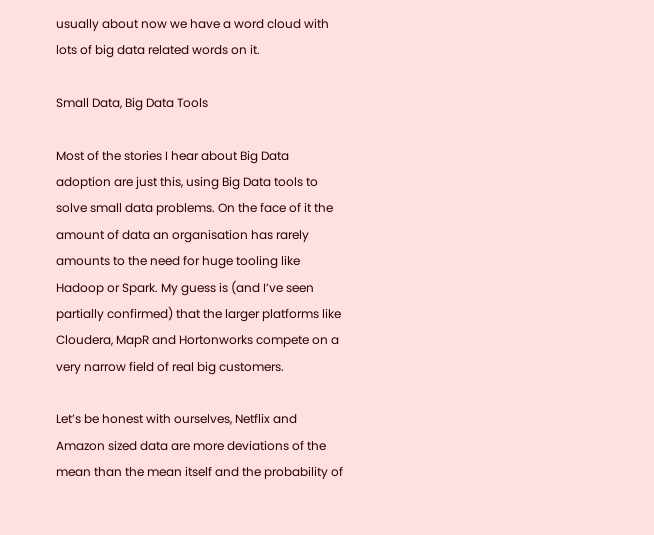usually about now we have a word cloud with lots of big data related words on it.

Small Data, Big Data Tools

Most of the stories I hear about Big Data adoption are just this, using Big Data tools to solve small data problems. On the face of it the amount of data an organisation has rarely amounts to the need for huge tooling like Hadoop or Spark. My guess is (and I’ve seen partially confirmed) that the larger platforms like Cloudera, MapR and Hortonworks compete on a very narrow field of real big customers.

Let’s be honest with ourselves, Netflix and Amazon sized data are more deviations of the mean than the mean itself and the probability of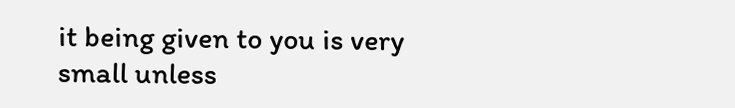it being given to you is very small unless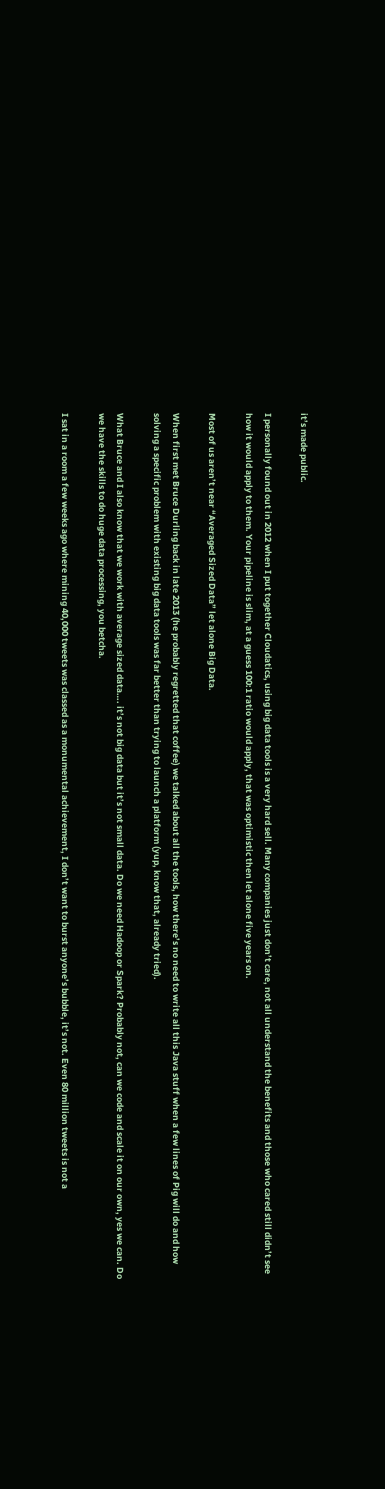it’s made public.

I personally found out in 2012 when I put together Cloudatics, using big data tools is a very hard sell. Many companies just don’t care, not all understand the benefits and those who cared still didn’t see how it would apply to them. Your pipeline is slim, at a guess 100:1 ratio would apply, that was optimistic then let alone five years on.

Most of us aren’t near “Averaged Sized Data” let alone Big Data.

When first met Bruce Durling back in late 2013 (he probably regretted that coffee) we talked about all the tools, how there’s no need to write all this Java stuff when a few lines of Pig will do and how solving a specific problem with existing big data tools was far better than trying to launch a platform (yup, know that, already tried).

What Bruce and I also know that we work with average sized data…. it’s not big data but it’s not small data. Do we need Hadoop or Spark? Probably not, can we code and scale it on our own, yes we can. Do we have the skills to do huge data processing, you betcha.

I sat in a room a few weeks ago where mining 40,000 tweets was classed as a monumental achievement, I don’t want to burst anyone’s bubble, it’s not. Even 80 million tweets is not a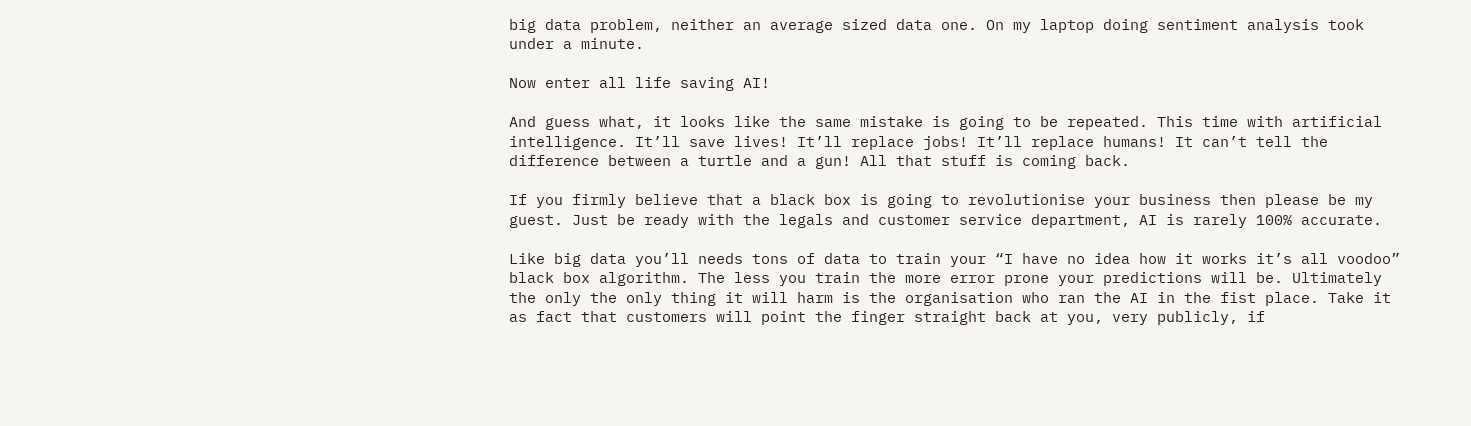big data problem, neither an average sized data one. On my laptop doing sentiment analysis took under a minute.

Now enter all life saving AI!

And guess what, it looks like the same mistake is going to be repeated. This time with artificial intelligence. It’ll save lives! It’ll replace jobs! It’ll replace humans! It can’t tell the difference between a turtle and a gun! All that stuff is coming back.

If you firmly believe that a black box is going to revolutionise your business then please be my guest. Just be ready with the legals and customer service department, AI is rarely 100% accurate.

Like big data you’ll needs tons of data to train your “I have no idea how it works it’s all voodoo” black box algorithm. The less you train the more error prone your predictions will be. Ultimately the only the only thing it will harm is the organisation who ran the AI in the fist place. Take it as fact that customers will point the finger straight back at you, very publicly, if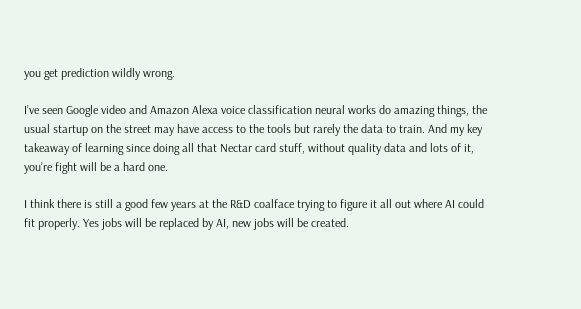you get prediction wildly wrong.

I’ve seen Google video and Amazon Alexa voice classification neural works do amazing things, the usual startup on the street may have access to the tools but rarely the data to train. And my key takeaway of learning since doing all that Nectar card stuff, without quality data and lots of it, you’re fight will be a hard one.

I think there is still a good few years at the R&D coalface trying to figure it all out where AI could fit properly. Yes jobs will be replaced by AI, new jobs will be created.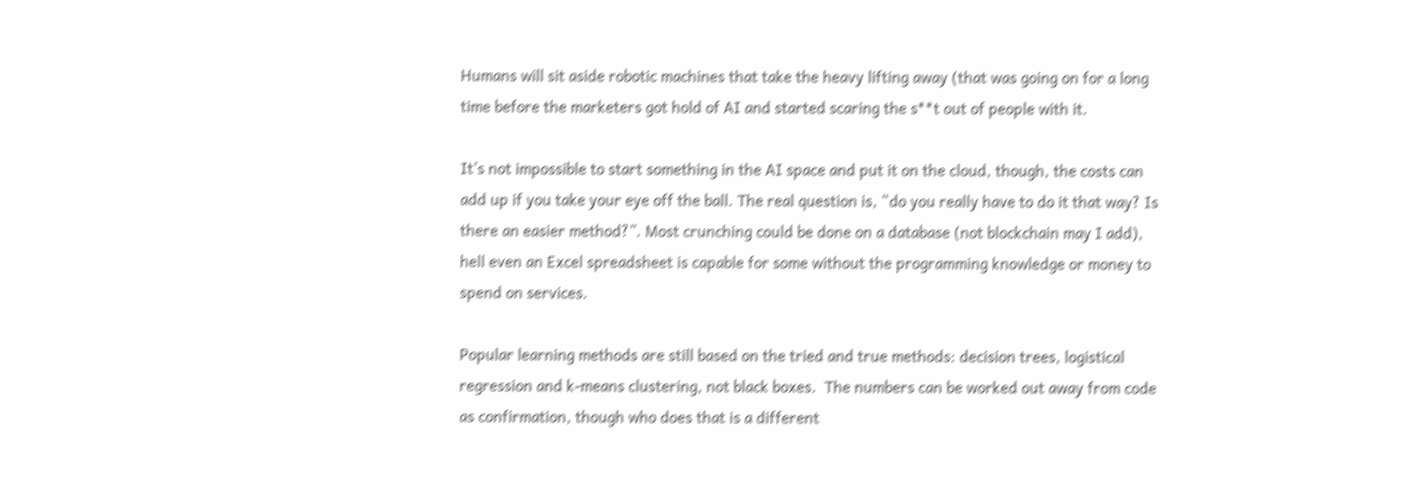Humans will sit aside robotic machines that take the heavy lifting away (that was going on for a long time before the marketers got hold of AI and started scaring the s**t out of people with it.

It’s not impossible to start something in the AI space and put it on the cloud, though, the costs can add up if you take your eye off the ball. The real question is, “do you really have to do it that way? Is there an easier method?”. Most crunching could be done on a database (not blockchain may I add), hell even an Excel spreadsheet is capable for some without the programming knowledge or money to spend on services.

Popular learning methods are still based on the tried and true methods: decision trees, logistical regression and k-means clustering, not black boxes.  The numbers can be worked out away from code as confirmation, though who does that is a different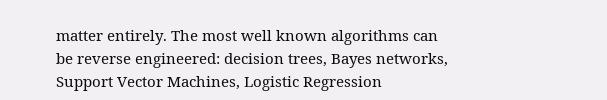matter entirely. The most well known algorithms can be reverse engineered: decision trees, Bayes networks, Support Vector Machines, Logistic Regression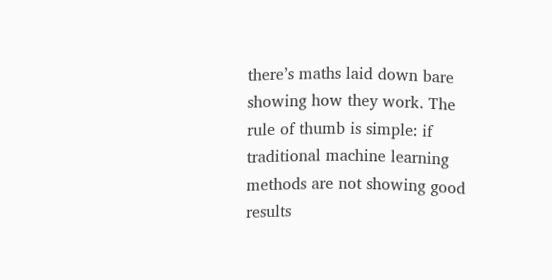there’s maths laid down bare showing how they work. The rule of thumb is simple: if traditional machine learning methods are not showing good results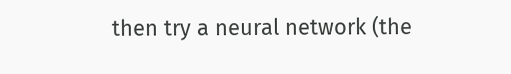then try a neural network (the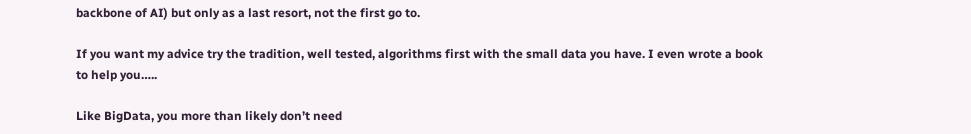backbone of AI) but only as a last resort, not the first go to.

If you want my advice try the tradition, well tested, algorithms first with the small data you have. I even wrote a book to help you…..

Like BigData, you more than likely don’t need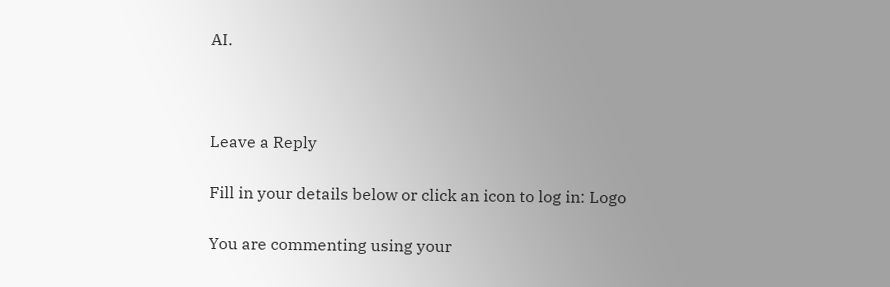AI.



Leave a Reply

Fill in your details below or click an icon to log in: Logo

You are commenting using your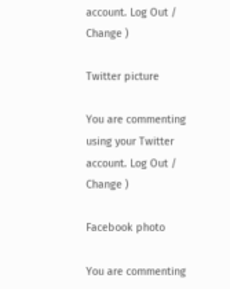account. Log Out /  Change )

Twitter picture

You are commenting using your Twitter account. Log Out /  Change )

Facebook photo

You are commenting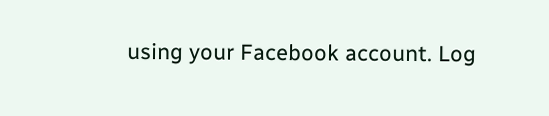using your Facebook account. Log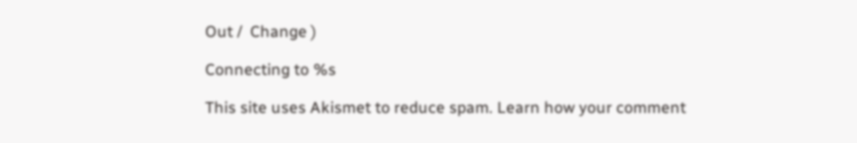Out /  Change )

Connecting to %s

This site uses Akismet to reduce spam. Learn how your comment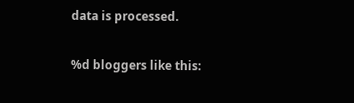data is processed.

%d bloggers like this: